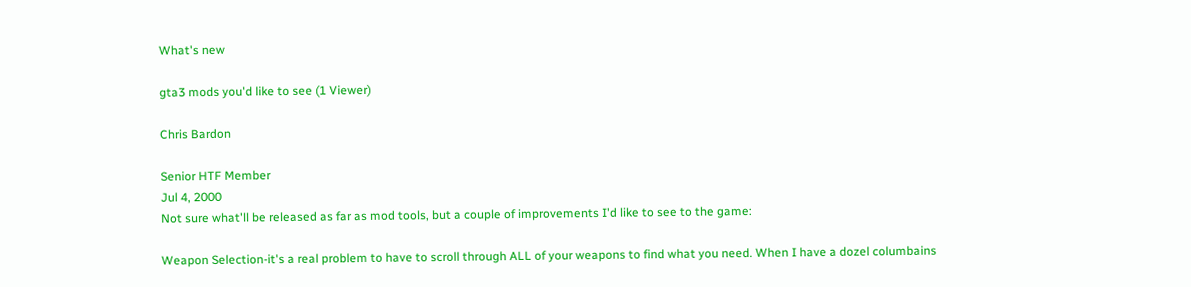What's new

gta3 mods you'd like to see (1 Viewer)

Chris Bardon

Senior HTF Member
Jul 4, 2000
Not sure what'll be released as far as mod tools, but a couple of improvements I'd like to see to the game:

Weapon Selection-it's a real problem to have to scroll through ALL of your weapons to find what you need. When I have a dozel columbains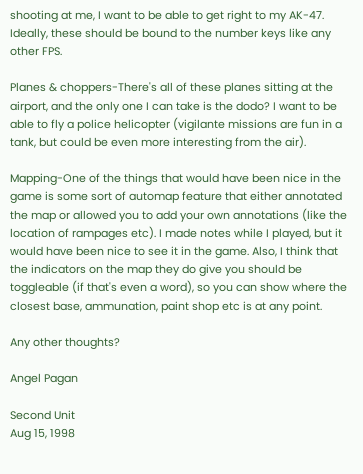shooting at me, I want to be able to get right to my AK-47. Ideally, these should be bound to the number keys like any other FPS.

Planes & choppers-There's all of these planes sitting at the airport, and the only one I can take is the dodo? I want to be able to fly a police helicopter (vigilante missions are fun in a tank, but could be even more interesting from the air).

Mapping-One of the things that would have been nice in the game is some sort of automap feature that either annotated the map or allowed you to add your own annotations (like the location of rampages etc). I made notes while I played, but it would have been nice to see it in the game. Also, I think that the indicators on the map they do give you should be toggleable (if that's even a word), so you can show where the closest base, ammunation, paint shop etc is at any point.

Any other thoughts?

Angel Pagan

Second Unit
Aug 15, 1998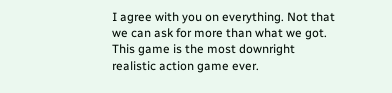I agree with you on everything. Not that we can ask for more than what we got. This game is the most downright realistic action game ever.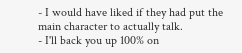- I would have liked if they had put the main character to actually talk.
- I'll back you up 100% on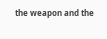the weapon and the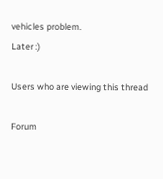vehicles problem.
Later :)

Users who are viewing this thread

Forum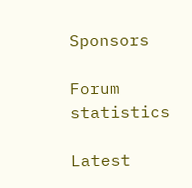Sponsors

Forum statistics

Latest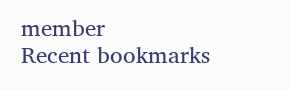member
Recent bookmarks